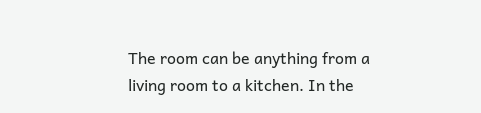The room can be anything from a living room to a kitchen. In the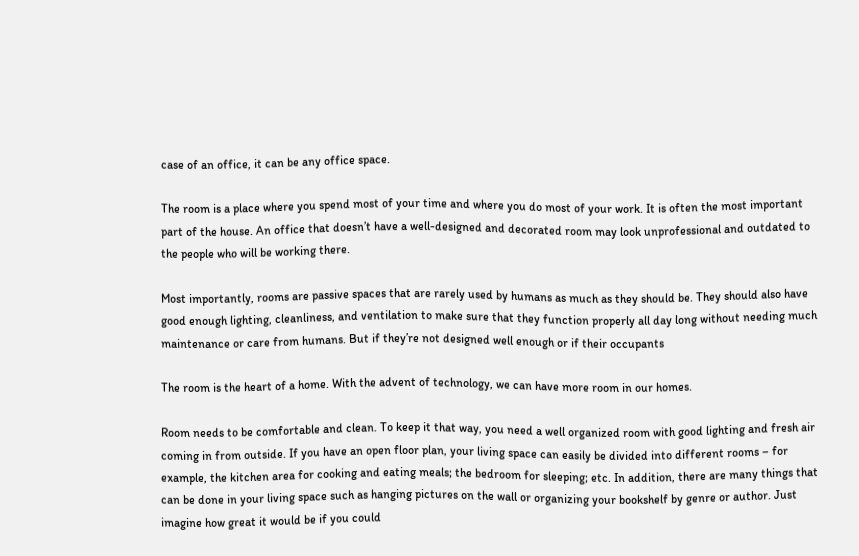case of an office, it can be any office space.

The room is a place where you spend most of your time and where you do most of your work. It is often the most important part of the house. An office that doesn’t have a well-designed and decorated room may look unprofessional and outdated to the people who will be working there.

Most importantly, rooms are passive spaces that are rarely used by humans as much as they should be. They should also have good enough lighting, cleanliness, and ventilation to make sure that they function properly all day long without needing much maintenance or care from humans. But if they’re not designed well enough or if their occupants

The room is the heart of a home. With the advent of technology, we can have more room in our homes.

Room needs to be comfortable and clean. To keep it that way, you need a well organized room with good lighting and fresh air coming in from outside. If you have an open floor plan, your living space can easily be divided into different rooms – for example, the kitchen area for cooking and eating meals; the bedroom for sleeping; etc. In addition, there are many things that can be done in your living space such as hanging pictures on the wall or organizing your bookshelf by genre or author. Just imagine how great it would be if you could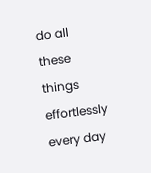do all these things effortlessly every day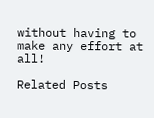without having to make any effort at all!

Related Posts